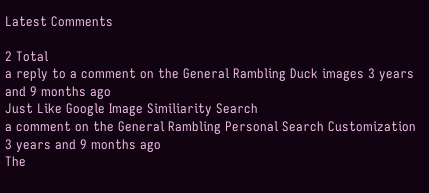Latest Comments

2 Total
a reply to a comment on the General Rambling Duck images 3 years and 9 months ago
Just Like Google Image Similiarity Search
a comment on the General Rambling Personal Search Customization 3 years and 9 months ago
The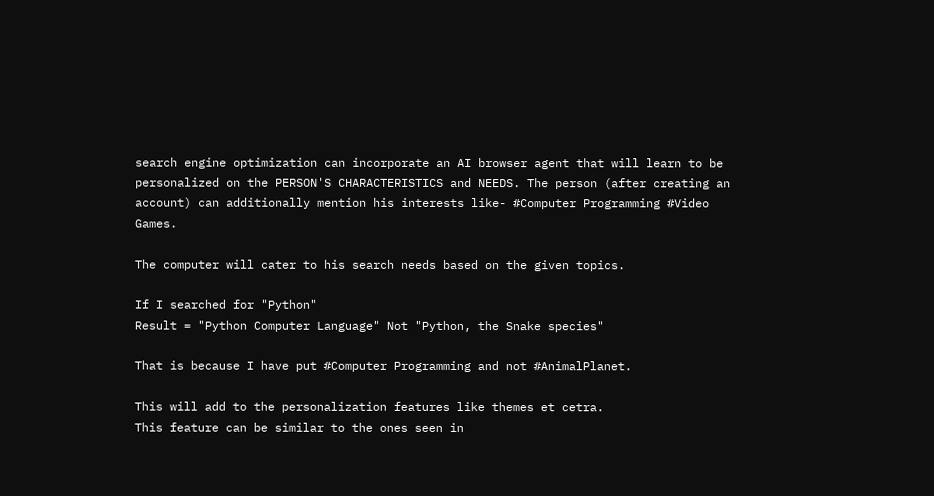search engine optimization can incorporate an AI browser agent that will learn to be personalized on the PERSON'S CHARACTERISTICS and NEEDS. The person (after creating an account) can additionally mention his interests like- #Computer Programming #Video Games.

The computer will cater to his search needs based on the given topics.

If I searched for "Python"
Result = "Python Computer Language" Not "Python, the Snake species"

That is because I have put #Computer Programming and not #AnimalPlanet.

This will add to the personalization features like themes et cetra.
This feature can be similar to the ones seen in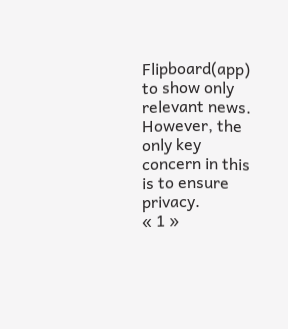Flipboard(app) to show only relevant news.
However, the only key concern in this is to ensure privacy.
« 1 »